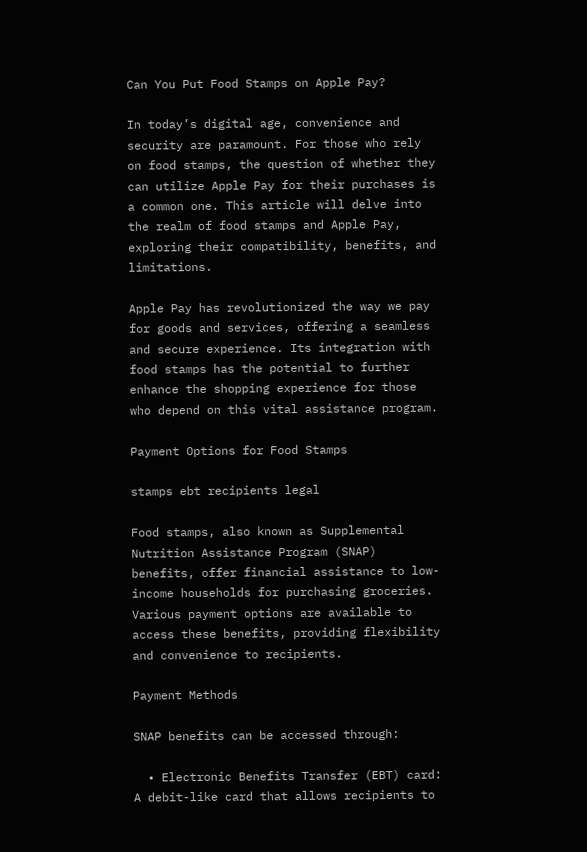Can You Put Food Stamps on Apple Pay?

In today’s digital age, convenience and security are paramount. For those who rely on food stamps, the question of whether they can utilize Apple Pay for their purchases is a common one. This article will delve into the realm of food stamps and Apple Pay, exploring their compatibility, benefits, and limitations.

Apple Pay has revolutionized the way we pay for goods and services, offering a seamless and secure experience. Its integration with food stamps has the potential to further enhance the shopping experience for those who depend on this vital assistance program.

Payment Options for Food Stamps

stamps ebt recipients legal

Food stamps, also known as Supplemental Nutrition Assistance Program (SNAP) benefits, offer financial assistance to low-income households for purchasing groceries. Various payment options are available to access these benefits, providing flexibility and convenience to recipients.

Payment Methods

SNAP benefits can be accessed through:

  • Electronic Benefits Transfer (EBT) card: A debit-like card that allows recipients to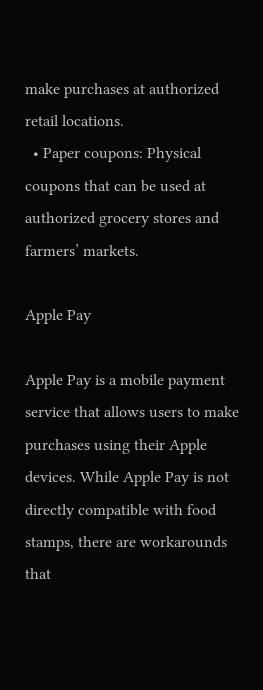make purchases at authorized retail locations.
  • Paper coupons: Physical coupons that can be used at authorized grocery stores and farmers’ markets.

Apple Pay

Apple Pay is a mobile payment service that allows users to make purchases using their Apple devices. While Apple Pay is not directly compatible with food stamps, there are workarounds that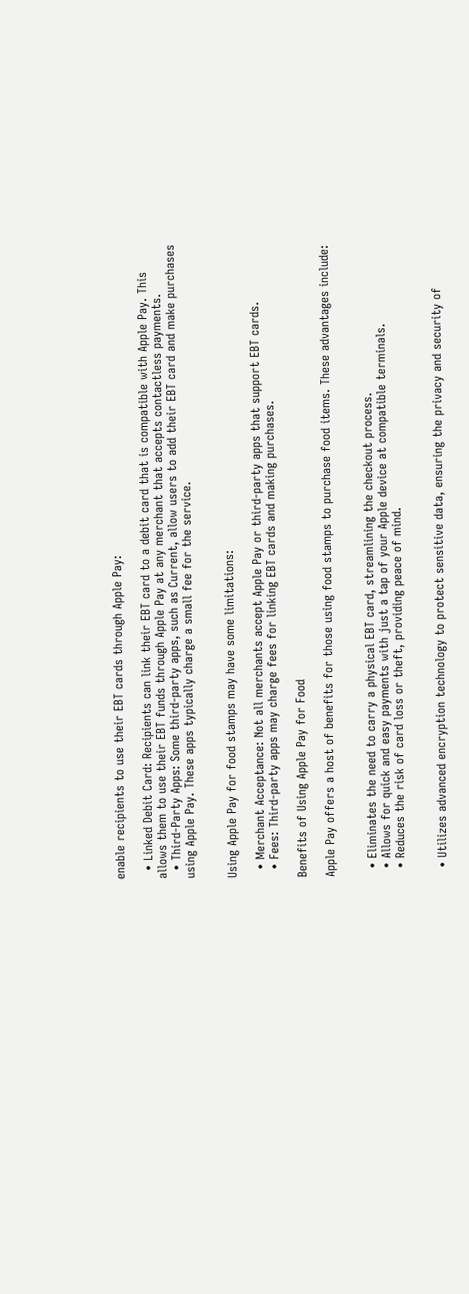enable recipients to use their EBT cards through Apple Pay:

  • Linked Debit Card: Recipients can link their EBT card to a debit card that is compatible with Apple Pay. This allows them to use their EBT funds through Apple Pay at any merchant that accepts contactless payments.
  • Third-Party Apps: Some third-party apps, such as Current, allow users to add their EBT card and make purchases using Apple Pay. These apps typically charge a small fee for the service.


Using Apple Pay for food stamps may have some limitations:

  • Merchant Acceptance: Not all merchants accept Apple Pay or third-party apps that support EBT cards.
  • Fees: Third-party apps may charge fees for linking EBT cards and making purchases.

Benefits of Using Apple Pay for Food

Apple Pay offers a host of benefits for those using food stamps to purchase food items. These advantages include:


  • Eliminates the need to carry a physical EBT card, streamlining the checkout process.
  • Allows for quick and easy payments with just a tap of your Apple device at compatible terminals.
  • Reduces the risk of card loss or theft, providing peace of mind.


  • Utilizes advanced encryption technology to protect sensitive data, ensuring the privacy and security of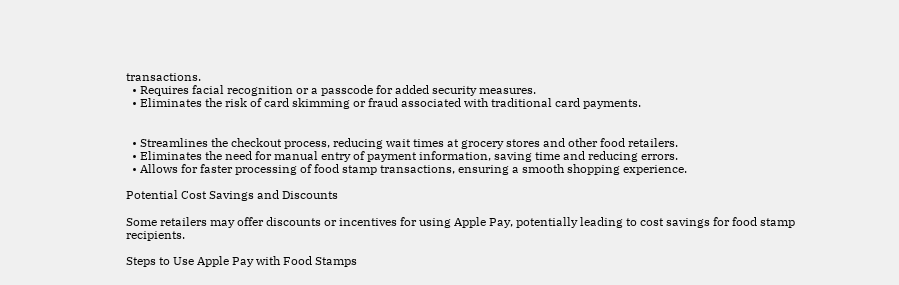transactions.
  • Requires facial recognition or a passcode for added security measures.
  • Eliminates the risk of card skimming or fraud associated with traditional card payments.


  • Streamlines the checkout process, reducing wait times at grocery stores and other food retailers.
  • Eliminates the need for manual entry of payment information, saving time and reducing errors.
  • Allows for faster processing of food stamp transactions, ensuring a smooth shopping experience.

Potential Cost Savings and Discounts

Some retailers may offer discounts or incentives for using Apple Pay, potentially leading to cost savings for food stamp recipients.

Steps to Use Apple Pay with Food Stamps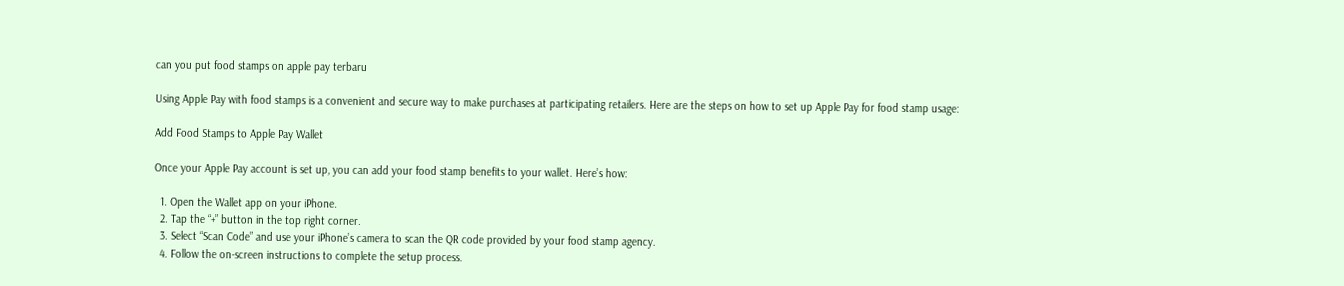can you put food stamps on apple pay terbaru

Using Apple Pay with food stamps is a convenient and secure way to make purchases at participating retailers. Here are the steps on how to set up Apple Pay for food stamp usage:

Add Food Stamps to Apple Pay Wallet

Once your Apple Pay account is set up, you can add your food stamp benefits to your wallet. Here’s how:

  1. Open the Wallet app on your iPhone.
  2. Tap the “+” button in the top right corner.
  3. Select “Scan Code” and use your iPhone’s camera to scan the QR code provided by your food stamp agency.
  4. Follow the on-screen instructions to complete the setup process.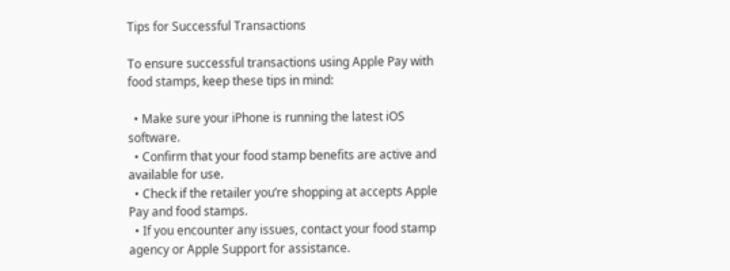Tips for Successful Transactions

To ensure successful transactions using Apple Pay with food stamps, keep these tips in mind:

  • Make sure your iPhone is running the latest iOS software.
  • Confirm that your food stamp benefits are active and available for use.
  • Check if the retailer you’re shopping at accepts Apple Pay and food stamps.
  • If you encounter any issues, contact your food stamp agency or Apple Support for assistance.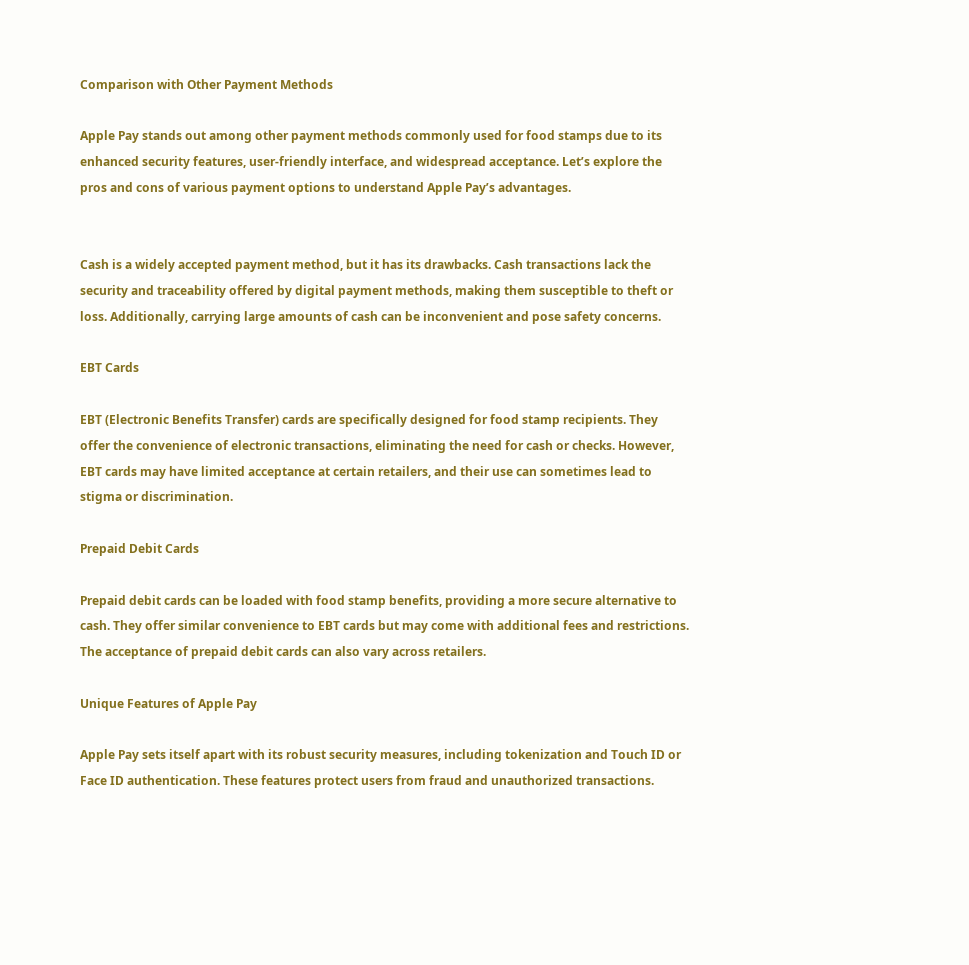Comparison with Other Payment Methods

Apple Pay stands out among other payment methods commonly used for food stamps due to its enhanced security features, user-friendly interface, and widespread acceptance. Let’s explore the pros and cons of various payment options to understand Apple Pay’s advantages.


Cash is a widely accepted payment method, but it has its drawbacks. Cash transactions lack the security and traceability offered by digital payment methods, making them susceptible to theft or loss. Additionally, carrying large amounts of cash can be inconvenient and pose safety concerns.

EBT Cards

EBT (Electronic Benefits Transfer) cards are specifically designed for food stamp recipients. They offer the convenience of electronic transactions, eliminating the need for cash or checks. However, EBT cards may have limited acceptance at certain retailers, and their use can sometimes lead to stigma or discrimination.

Prepaid Debit Cards

Prepaid debit cards can be loaded with food stamp benefits, providing a more secure alternative to cash. They offer similar convenience to EBT cards but may come with additional fees and restrictions. The acceptance of prepaid debit cards can also vary across retailers.

Unique Features of Apple Pay

Apple Pay sets itself apart with its robust security measures, including tokenization and Touch ID or Face ID authentication. These features protect users from fraud and unauthorized transactions.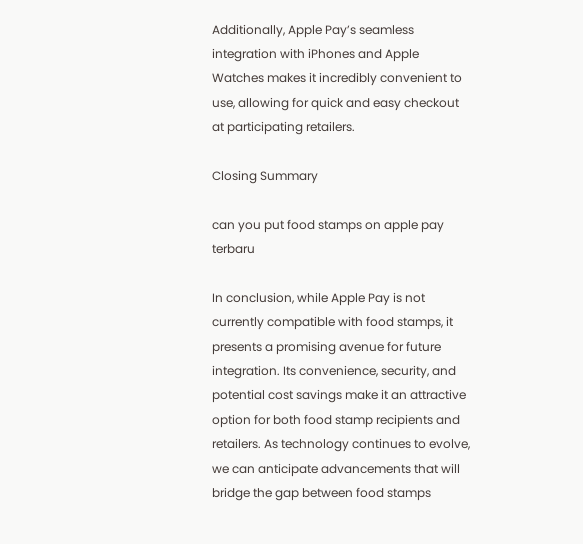Additionally, Apple Pay’s seamless integration with iPhones and Apple Watches makes it incredibly convenient to use, allowing for quick and easy checkout at participating retailers.

Closing Summary

can you put food stamps on apple pay terbaru

In conclusion, while Apple Pay is not currently compatible with food stamps, it presents a promising avenue for future integration. Its convenience, security, and potential cost savings make it an attractive option for both food stamp recipients and retailers. As technology continues to evolve, we can anticipate advancements that will bridge the gap between food stamps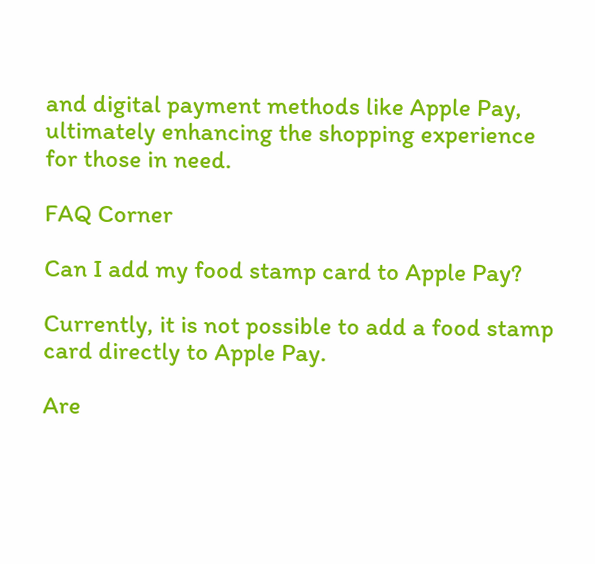and digital payment methods like Apple Pay, ultimately enhancing the shopping experience for those in need.

FAQ Corner

Can I add my food stamp card to Apple Pay?

Currently, it is not possible to add a food stamp card directly to Apple Pay.

Are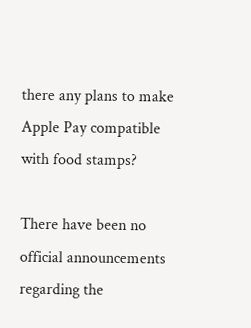there any plans to make Apple Pay compatible with food stamps?

There have been no official announcements regarding the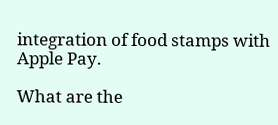integration of food stamps with Apple Pay.

What are the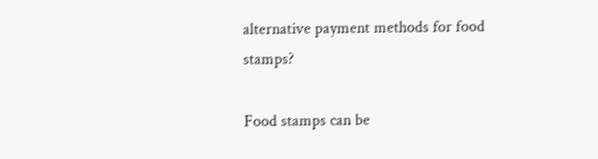alternative payment methods for food stamps?

Food stamps can be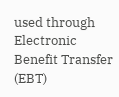used through Electronic Benefit Transfer (EBT)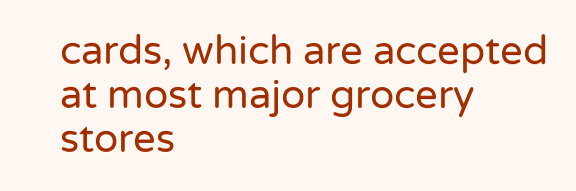cards, which are accepted at most major grocery stores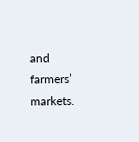and farmers’ markets.